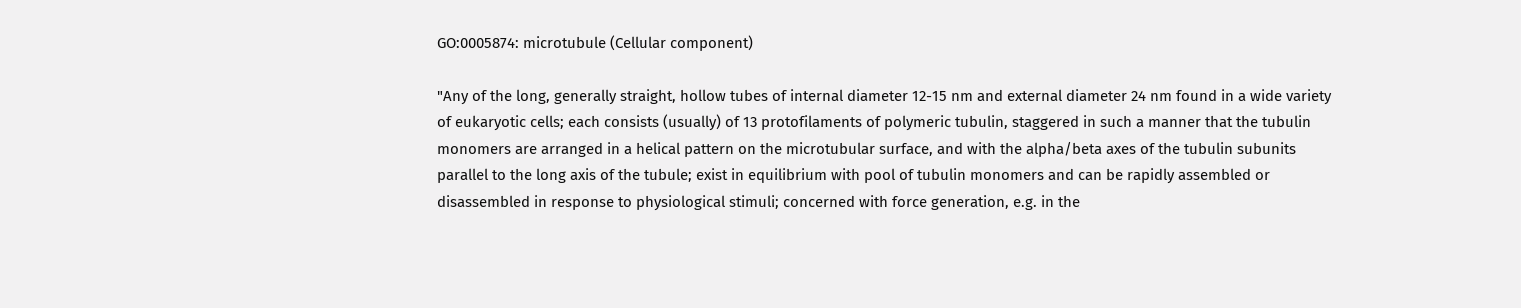GO:0005874: microtubule (Cellular component)

"Any of the long, generally straight, hollow tubes of internal diameter 12-15 nm and external diameter 24 nm found in a wide variety of eukaryotic cells; each consists (usually) of 13 protofilaments of polymeric tubulin, staggered in such a manner that the tubulin monomers are arranged in a helical pattern on the microtubular surface, and with the alpha/beta axes of the tubulin subunits parallel to the long axis of the tubule; exist in equilibrium with pool of tubulin monomers and can be rapidly assembled or disassembled in response to physiological stimuli; concerned with force generation, e.g. in the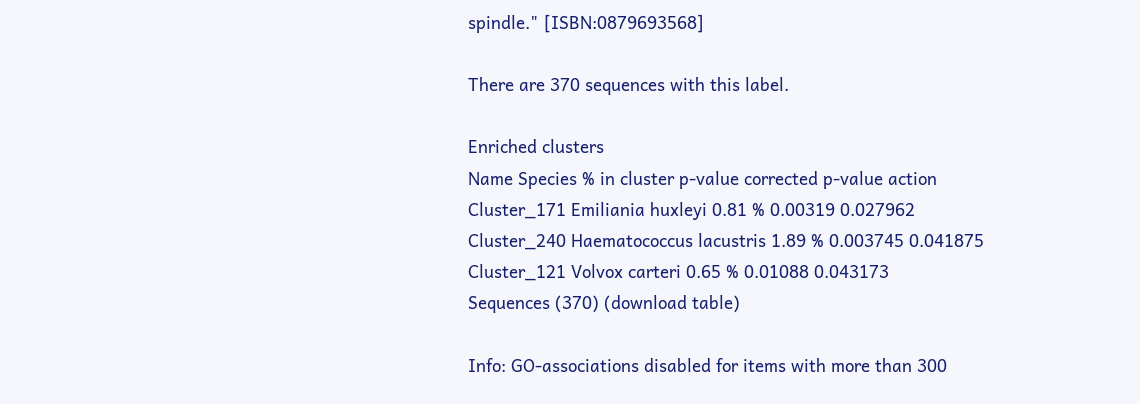spindle." [ISBN:0879693568]

There are 370 sequences with this label.

Enriched clusters
Name Species % in cluster p-value corrected p-value action
Cluster_171 Emiliania huxleyi 0.81 % 0.00319 0.027962
Cluster_240 Haematococcus lacustris 1.89 % 0.003745 0.041875
Cluster_121 Volvox carteri 0.65 % 0.01088 0.043173
Sequences (370) (download table)

Info: GO-associations disabled for items with more than 300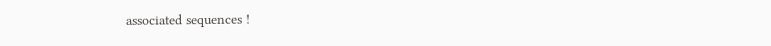associated sequences !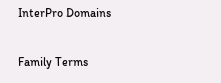InterPro Domains

Family Terms